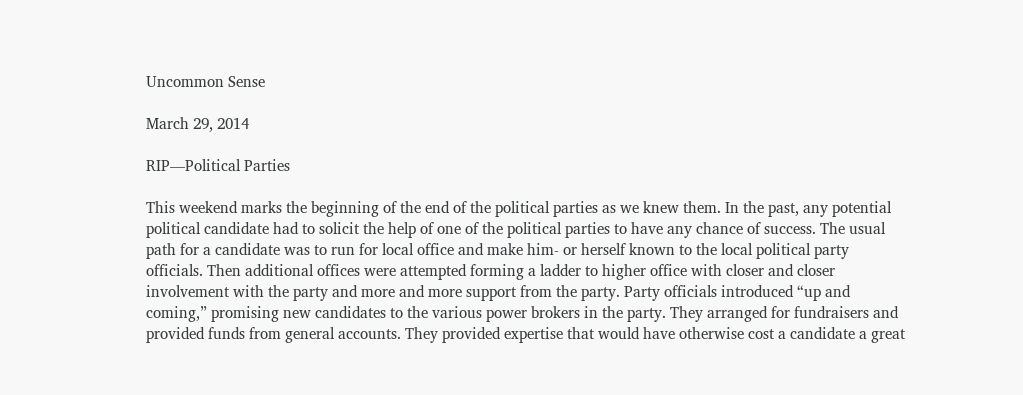Uncommon Sense

March 29, 2014

RIP—Political Parties

This weekend marks the beginning of the end of the political parties as we knew them. In the past, any potential political candidate had to solicit the help of one of the political parties to have any chance of success. The usual path for a candidate was to run for local office and make him- or herself known to the local political party officials. Then additional offices were attempted forming a ladder to higher office with closer and closer involvement with the party and more and more support from the party. Party officials introduced “up and coming,” promising new candidates to the various power brokers in the party. They arranged for fundraisers and provided funds from general accounts. They provided expertise that would have otherwise cost a candidate a great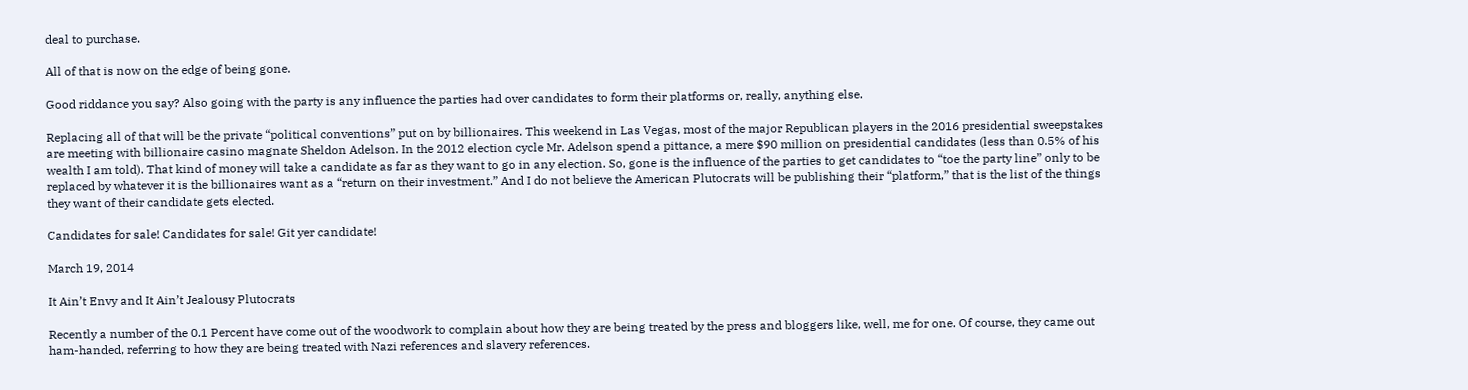deal to purchase.

All of that is now on the edge of being gone.

Good riddance you say? Also going with the party is any influence the parties had over candidates to form their platforms or, really, anything else.

Replacing all of that will be the private “political conventions” put on by billionaires. This weekend in Las Vegas, most of the major Republican players in the 2016 presidential sweepstakes are meeting with billionaire casino magnate Sheldon Adelson. In the 2012 election cycle Mr. Adelson spend a pittance, a mere $90 million on presidential candidates (less than 0.5% of his wealth I am told). That kind of money will take a candidate as far as they want to go in any election. So, gone is the influence of the parties to get candidates to “toe the party line” only to be replaced by whatever it is the billionaires want as a “return on their investment.” And I do not believe the American Plutocrats will be publishing their “platform,” that is the list of the things they want of their candidate gets elected.

Candidates for sale! Candidates for sale! Git yer candidate!

March 19, 2014

It Ain’t Envy and It Ain’t Jealousy Plutocrats

Recently a number of the 0.1 Percent have come out of the woodwork to complain about how they are being treated by the press and bloggers like, well, me for one. Of course, they came out ham-handed, referring to how they are being treated with Nazi references and slavery references.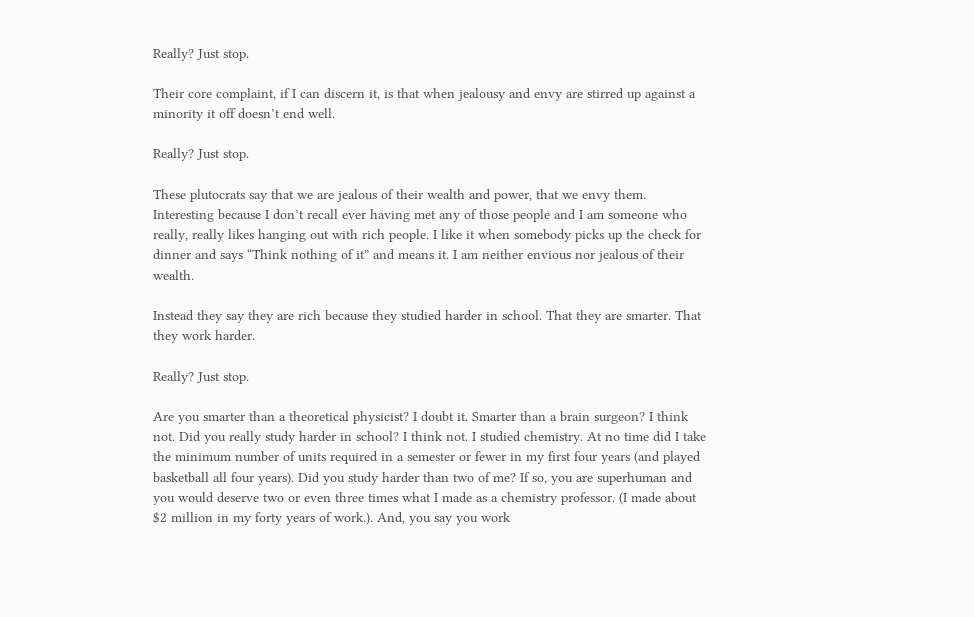Really? Just stop.

Their core complaint, if I can discern it, is that when jealousy and envy are stirred up against a minority it off doesn’t end well.

Really? Just stop.

These plutocrats say that we are jealous of their wealth and power, that we envy them. Interesting because I don’t recall ever having met any of those people and I am someone who really, really likes hanging out with rich people. I like it when somebody picks up the check for dinner and says “Think nothing of it” and means it. I am neither envious nor jealous of their wealth.

Instead they say they are rich because they studied harder in school. That they are smarter. That they work harder.

Really? Just stop.

Are you smarter than a theoretical physicist? I doubt it. Smarter than a brain surgeon? I think not. Did you really study harder in school? I think not. I studied chemistry. At no time did I take the minimum number of units required in a semester or fewer in my first four years (and played basketball all four years). Did you study harder than two of me? If so, you are superhuman and you would deserve two or even three times what I made as a chemistry professor. (I made about $2 million in my forty years of work.). And, you say you work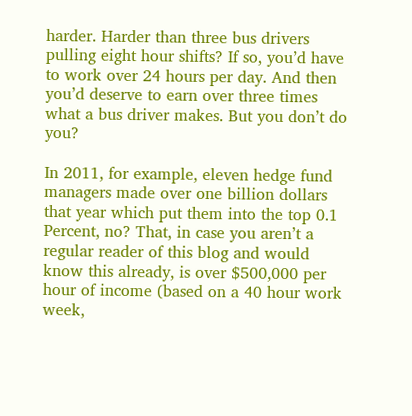harder. Harder than three bus drivers pulling eight hour shifts? If so, you’d have to work over 24 hours per day. And then you’d deserve to earn over three times what a bus driver makes. But you don’t do you?

In 2011, for example, eleven hedge fund managers made over one billion dollars that year which put them into the top 0.1 Percent, no? That, in case you aren’t a regular reader of this blog and would know this already, is over $500,000 per hour of income (based on a 40 hour work week,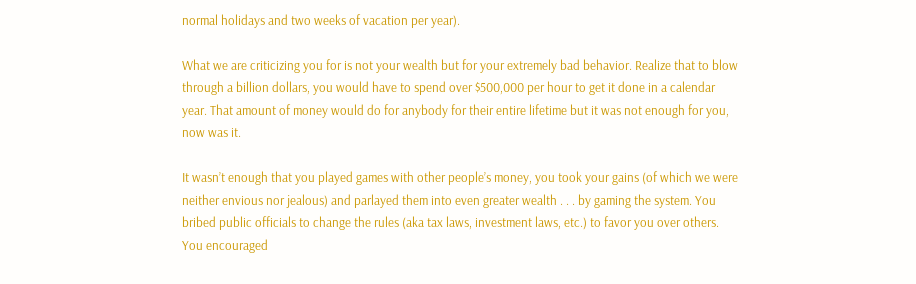normal holidays and two weeks of vacation per year).

What we are criticizing you for is not your wealth but for your extremely bad behavior. Realize that to blow through a billion dollars, you would have to spend over $500,000 per hour to get it done in a calendar year. That amount of money would do for anybody for their entire lifetime but it was not enough for you, now was it.

It wasn’t enough that you played games with other people’s money, you took your gains (of which we were neither envious nor jealous) and parlayed them into even greater wealth . . . by gaming the system. You bribed public officials to change the rules (aka tax laws, investment laws, etc.) to favor you over others. You encouraged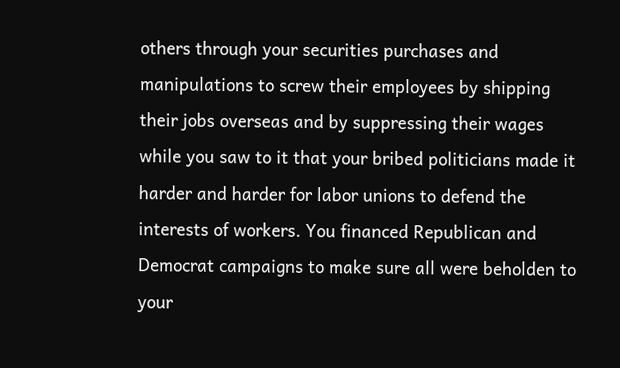others through your securities purchases and manipulations to screw their employees by shipping their jobs overseas and by suppressing their wages while you saw to it that your bribed politicians made it harder and harder for labor unions to defend the interests of workers. You financed Republican and Democrat campaigns to make sure all were beholden to your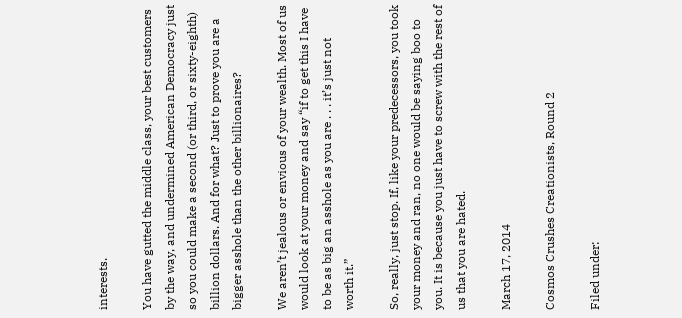interests.

You have gutted the middle class, your best customers by the way, and undermined American Democracy just so you could make a second (or third, or sixty-eighth) billion dollars. And for what? Just to prove you are a bigger asshole than the other billionaires?

We aren’t jealous or envious of your wealth. Most of us would look at your money and say “if to get this I have to be as big an asshole as you are . . . it’s just not worth it.”

So, really, just stop. If, like your predecessors, you took your money and ran, no one would be saying boo to you. It is because you just have to screw with the rest of us that you are hated.

March 17, 2014

Cosmos Crushes Creationists, Round 2

Filed under: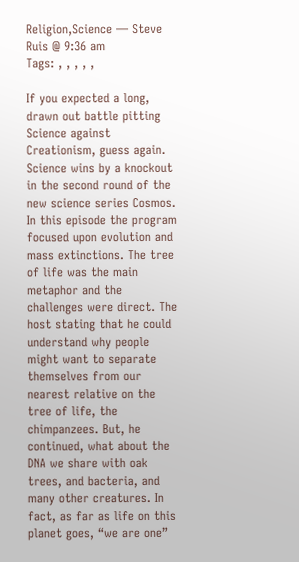Religion,Science — Steve Ruis @ 9:36 am
Tags: , , , , ,

If you expected a long, drawn out battle pitting Science against Creationism, guess again. Science wins by a knockout in the second round of the new science series Cosmos. In this episode the program focused upon evolution and mass extinctions. The tree of life was the main metaphor and the challenges were direct. The host stating that he could understand why people might want to separate themselves from our nearest relative on the tree of life, the chimpanzees. But, he continued, what about the DNA we share with oak trees, and bacteria, and many other creatures. In fact, as far as life on this planet goes, “we are one”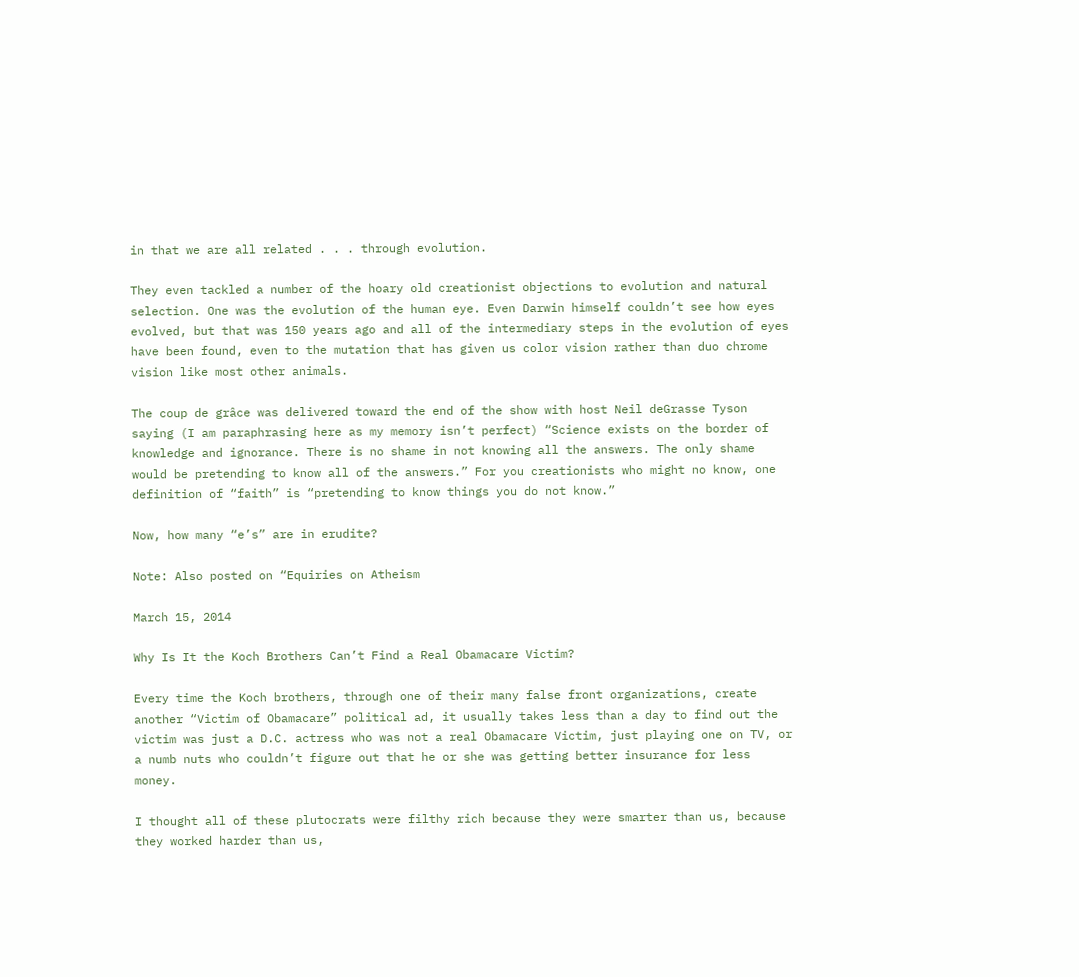in that we are all related . . . through evolution.

They even tackled a number of the hoary old creationist objections to evolution and natural selection. One was the evolution of the human eye. Even Darwin himself couldn’t see how eyes evolved, but that was 150 years ago and all of the intermediary steps in the evolution of eyes have been found, even to the mutation that has given us color vision rather than duo chrome vision like most other animals.

The coup de grâce was delivered toward the end of the show with host Neil deGrasse Tyson saying (I am paraphrasing here as my memory isn’t perfect) “Science exists on the border of knowledge and ignorance. There is no shame in not knowing all the answers. The only shame would be pretending to know all of the answers.” For you creationists who might no know, one definition of “faith” is “pretending to know things you do not know.”

Now, how many “e’s” are in erudite?

Note: Also posted on “Equiries on Atheism

March 15, 2014

Why Is It the Koch Brothers Can’t Find a Real Obamacare Victim?

Every time the Koch brothers, through one of their many false front organizations, create another “Victim of Obamacare” political ad, it usually takes less than a day to find out the victim was just a D.C. actress who was not a real Obamacare Victim, just playing one on TV, or a numb nuts who couldn’t figure out that he or she was getting better insurance for less money.

I thought all of these plutocrats were filthy rich because they were smarter than us, because they worked harder than us,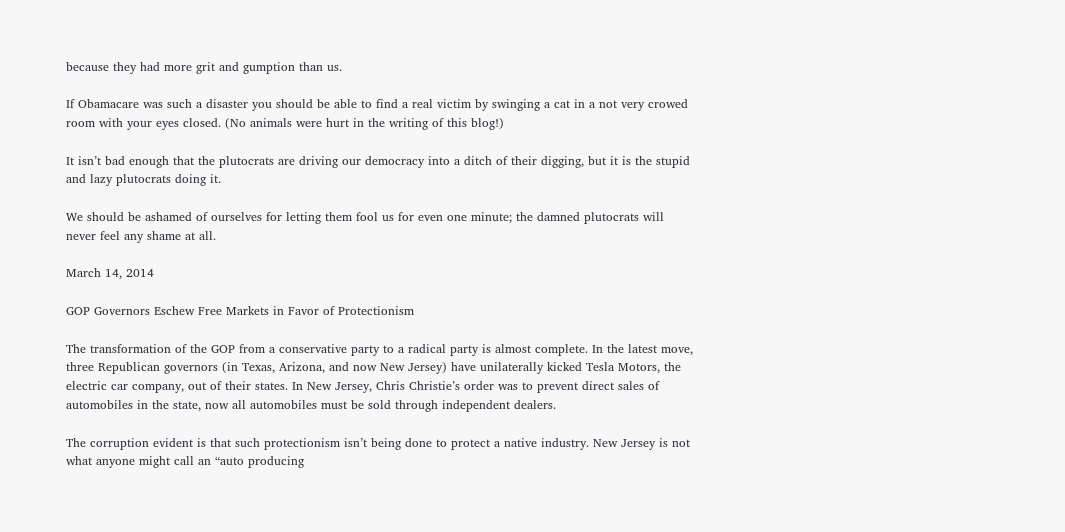because they had more grit and gumption than us.

If Obamacare was such a disaster you should be able to find a real victim by swinging a cat in a not very crowed room with your eyes closed. (No animals were hurt in the writing of this blog!)

It isn’t bad enough that the plutocrats are driving our democracy into a ditch of their digging, but it is the stupid and lazy plutocrats doing it.

We should be ashamed of ourselves for letting them fool us for even one minute; the damned plutocrats will never feel any shame at all.

March 14, 2014

GOP Governors Eschew Free Markets in Favor of Protectionism

The transformation of the GOP from a conservative party to a radical party is almost complete. In the latest move, three Republican governors (in Texas, Arizona, and now New Jersey) have unilaterally kicked Tesla Motors, the electric car company, out of their states. In New Jersey, Chris Christie’s order was to prevent direct sales of automobiles in the state, now all automobiles must be sold through independent dealers.

The corruption evident is that such protectionism isn’t being done to protect a native industry. New Jersey is not what anyone might call an “auto producing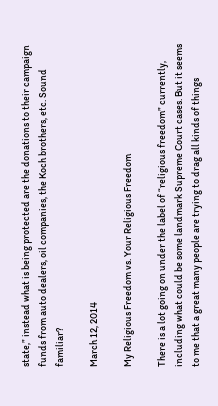state,” instead what is being protected are the donations to their campaign funds from auto dealers, oil companies, the Koch brothers, etc. Sound familiar?

March 12, 2014

My Religious Freedom vs. Your Religious Freedom

There is a lot going on under the label of “religious freedom” currently, including what could be some landmark Supreme Court cases. But it seems to me that a great many people are trying to drag all kinds of things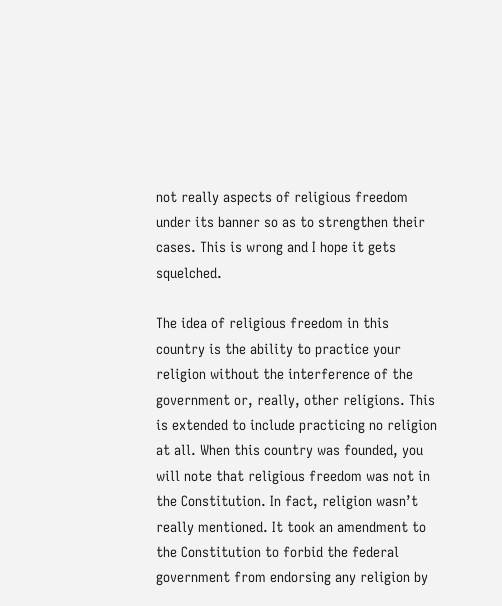not really aspects of religious freedom under its banner so as to strengthen their cases. This is wrong and I hope it gets squelched.

The idea of religious freedom in this country is the ability to practice your religion without the interference of the government or, really, other religions. This is extended to include practicing no religion at all. When this country was founded, you will note that religious freedom was not in the Constitution. In fact, religion wasn’t really mentioned. It took an amendment to the Constitution to forbid the federal government from endorsing any religion by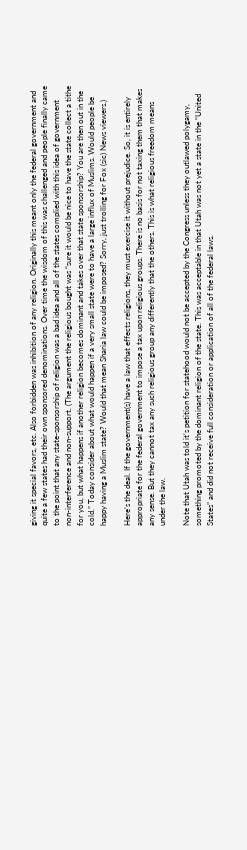giving it special favors, etc. Also forbidden was inhibition of any religion. Originally this meant only the federal government and quite a few states had their own sponsored denominations. Over time the wisdom of this was challenged and people finally came to the point that any state-sponsorship of religion was a bad idea and all of the states complied with this idea of government non-interference and non-support. (The argument the religious bought was “sure it would be nice to have the state collect a tithe for you, but what happens if another religion becomes dominant and takes over that state sponsorship? You are then out in the cold.” Today consider about what would happen if a very small state were to have a large influx of Muslims. Would people be happy having a Muslim state? Would that mean Sharia law could be imposed? Sorry, just trolling for Fox (sic) News viewers.)

Here’s the deal. If the government(s) have a law that effects religions, they must exercise it without prejudice. So, it is entirely appropriate for the federal government to impose a tax upon religious groups. There is no basis for not taxing them that makes any sense. But they cannot tax any such religious group any differently that the others. This is what religious freedom means under the law.

Note that Utah was told it’s petition for statehood would not be accepted by the Congress unless they outlawed polygamy, something promoted by the dominant religion of the state. This was acceptable in that Utah was not yet a state in the “United States” and did not receive full consideration or application of all of the federal laws.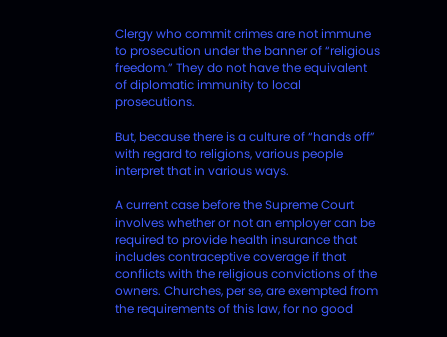Clergy who commit crimes are not immune to prosecution under the banner of “religious freedom.” They do not have the equivalent of diplomatic immunity to local prosecutions.

But, because there is a culture of “hands off” with regard to religions, various people interpret that in various ways.

A current case before the Supreme Court involves whether or not an employer can be required to provide health insurance that includes contraceptive coverage if that conflicts with the religious convictions of the owners. Churches, per se, are exempted from the requirements of this law, for no good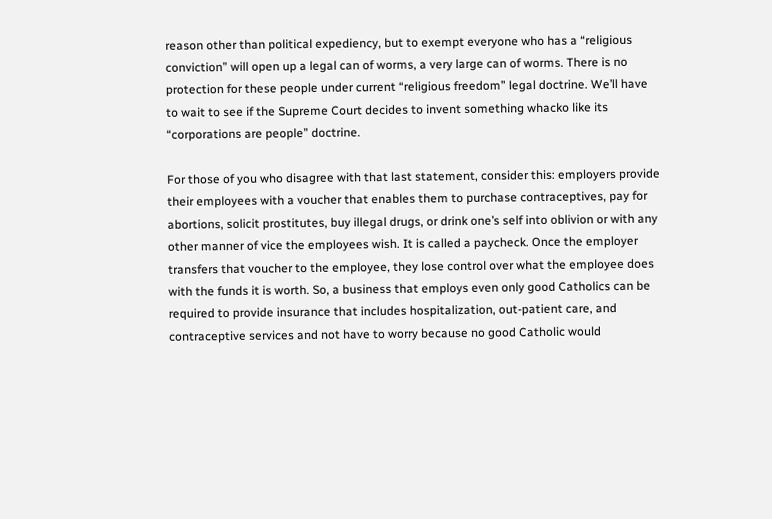reason other than political expediency, but to exempt everyone who has a “religious conviction” will open up a legal can of worms, a very large can of worms. There is no protection for these people under current “religious freedom” legal doctrine. We’ll have to wait to see if the Supreme Court decides to invent something whacko like its “corporations are people” doctrine.

For those of you who disagree with that last statement, consider this: employers provide their employees with a voucher that enables them to purchase contraceptives, pay for abortions, solicit prostitutes, buy illegal drugs, or drink one’s self into oblivion or with any other manner of vice the employees wish. It is called a paycheck. Once the employer transfers that voucher to the employee, they lose control over what the employee does with the funds it is worth. So, a business that employs even only good Catholics can be required to provide insurance that includes hospitalization, out-patient care, and contraceptive services and not have to worry because no good Catholic would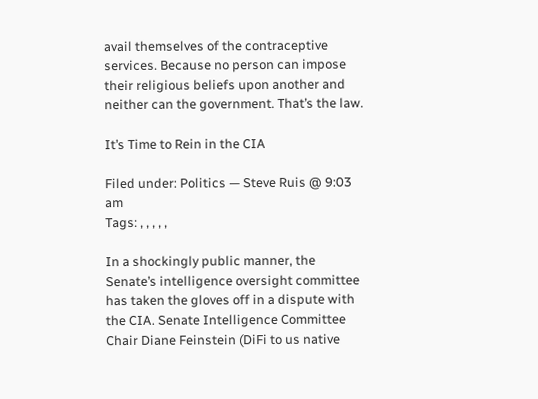avail themselves of the contraceptive services. Because no person can impose their religious beliefs upon another and neither can the government. That’s the law.

It’s Time to Rein in the CIA

Filed under: Politics — Steve Ruis @ 9:03 am
Tags: , , , , ,

In a shockingly public manner, the Senate’s intelligence oversight committee has taken the gloves off in a dispute with the CIA. Senate Intelligence Committee Chair Diane Feinstein (DiFi to us native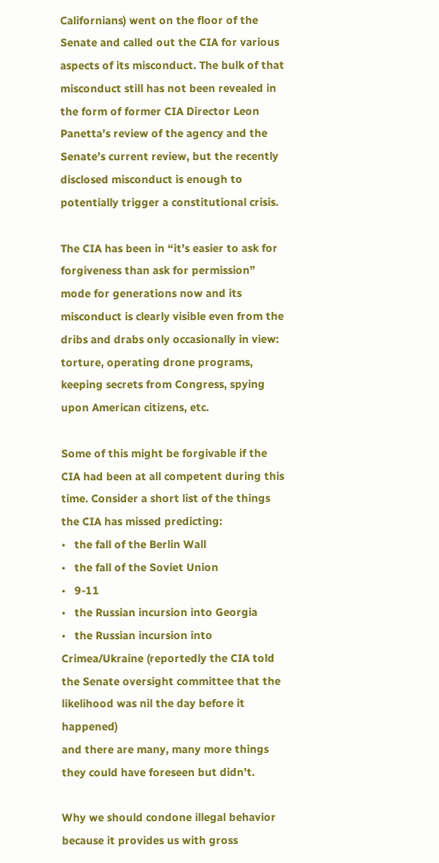Californians) went on the floor of the Senate and called out the CIA for various aspects of its misconduct. The bulk of that misconduct still has not been revealed in the form of former CIA Director Leon Panetta’s review of the agency and the Senate’s current review, but the recently disclosed misconduct is enough to potentially trigger a constitutional crisis.

The CIA has been in “it’s easier to ask for forgiveness than ask for permission” mode for generations now and its misconduct is clearly visible even from the dribs and drabs only occasionally in view: torture, operating drone programs, keeping secrets from Congress, spying upon American citizens, etc.

Some of this might be forgivable if the CIA had been at all competent during this time. Consider a short list of the things the CIA has missed predicting:
•   the fall of the Berlin Wall
•   the fall of the Soviet Union
•   9-11
•   the Russian incursion into Georgia
•   the Russian incursion into Crimea/Ukraine (reportedly the CIA told the Senate oversight committee that the likelihood was nil the day before it happened)
and there are many, many more things they could have foreseen but didn’t.

Why we should condone illegal behavior because it provides us with gross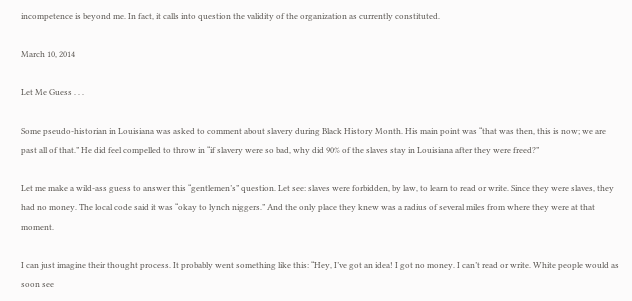incompetence is beyond me. In fact, it calls into question the validity of the organization as currently constituted.

March 10, 2014

Let Me Guess . . .

Some pseudo-historian in Louisiana was asked to comment about slavery during Black History Month. His main point was “that was then, this is now; we are past all of that.” He did feel compelled to throw in “if slavery were so bad, why did 90% of the slaves stay in Louisiana after they were freed?”

Let me make a wild-ass guess to answer this “gentlemen’s” question. Let see: slaves were forbidden, by law, to learn to read or write. Since they were slaves, they had no money. The local code said it was “okay to lynch niggers.” And the only place they knew was a radius of several miles from where they were at that moment.

I can just imagine their thought process. It probably went something like this: “Hey, I’ve got an idea! I got no money. I can’t read or write. White people would as soon see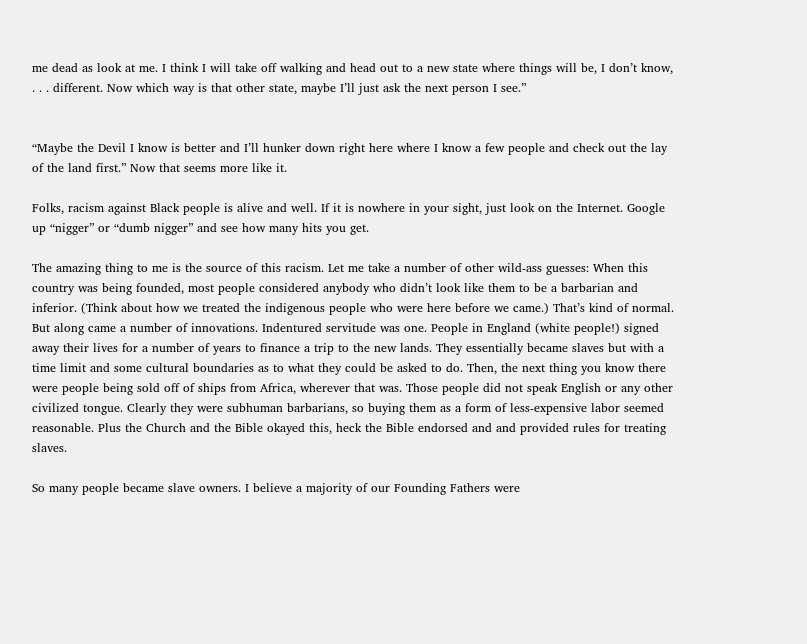me dead as look at me. I think I will take off walking and head out to a new state where things will be, I don’t know, . . . different. Now which way is that other state, maybe I’ll just ask the next person I see.”


“Maybe the Devil I know is better and I’ll hunker down right here where I know a few people and check out the lay of the land first.” Now that seems more like it.

Folks, racism against Black people is alive and well. If it is nowhere in your sight, just look on the Internet. Google up “nigger” or “dumb nigger” and see how many hits you get.

The amazing thing to me is the source of this racism. Let me take a number of other wild-ass guesses: When this country was being founded, most people considered anybody who didn’t look like them to be a barbarian and inferior. (Think about how we treated the indigenous people who were here before we came.) That’s kind of normal. But along came a number of innovations. Indentured servitude was one. People in England (white people!) signed away their lives for a number of years to finance a trip to the new lands. They essentially became slaves but with a time limit and some cultural boundaries as to what they could be asked to do. Then, the next thing you know there were people being sold off of ships from Africa, wherever that was. Those people did not speak English or any other civilized tongue. Clearly they were subhuman barbarians, so buying them as a form of less-expensive labor seemed reasonable. Plus the Church and the Bible okayed this, heck the Bible endorsed and and provided rules for treating slaves.

So many people became slave owners. I believe a majority of our Founding Fathers were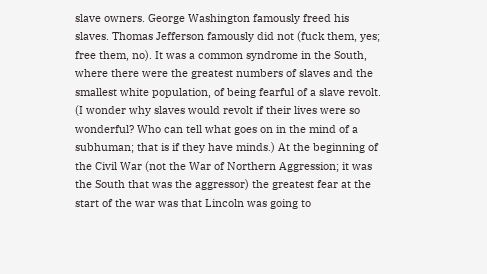slave owners. George Washington famously freed his slaves. Thomas Jefferson famously did not (fuck them, yes; free them, no). It was a common syndrome in the South, where there were the greatest numbers of slaves and the smallest white population, of being fearful of a slave revolt. (I wonder why slaves would revolt if their lives were so wonderful? Who can tell what goes on in the mind of a subhuman; that is if they have minds.) At the beginning of the Civil War (not the War of Northern Aggression; it was the South that was the aggressor) the greatest fear at the start of the war was that Lincoln was going to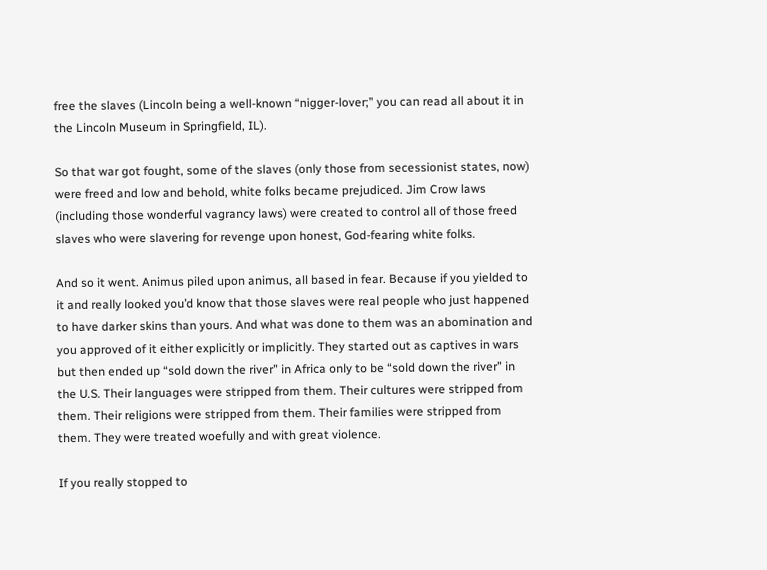free the slaves (Lincoln being a well-known “nigger-lover;” you can read all about it in the Lincoln Museum in Springfield, IL).

So that war got fought, some of the slaves (only those from secessionist states, now) were freed and low and behold, white folks became prejudiced. Jim Crow laws (including those wonderful vagrancy laws) were created to control all of those freed slaves who were slavering for revenge upon honest, God-fearing white folks.

And so it went. Animus piled upon animus, all based in fear. Because if you yielded to it and really looked you’d know that those slaves were real people who just happened to have darker skins than yours. And what was done to them was an abomination and you approved of it either explicitly or implicitly. They started out as captives in wars but then ended up “sold down the river” in Africa only to be “sold down the river” in the U.S. Their languages were stripped from them. Their cultures were stripped from them. Their religions were stripped from them. Their families were stripped from them. They were treated woefully and with great violence.

If you really stopped to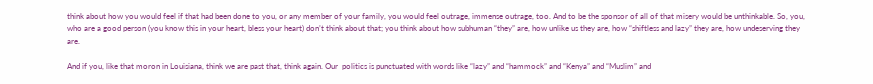think about how you would feel if that had been done to you, or any member of your family, you would feel outrage, immense outrage, too. And to be the sponsor of all of that misery would be unthinkable. So, you, who are a good person (you know this in your heart, bless your heart) don’t think about that; you think about how subhuman “they” are, how unlike us they are, how “shiftless and lazy” they are, how undeserving they are.

And if you, like that moron in Louisiana, think we are past that, think again. Our  politics is punctuated with words like “lazy” and “hammock” and “Kenya” and “Muslim” and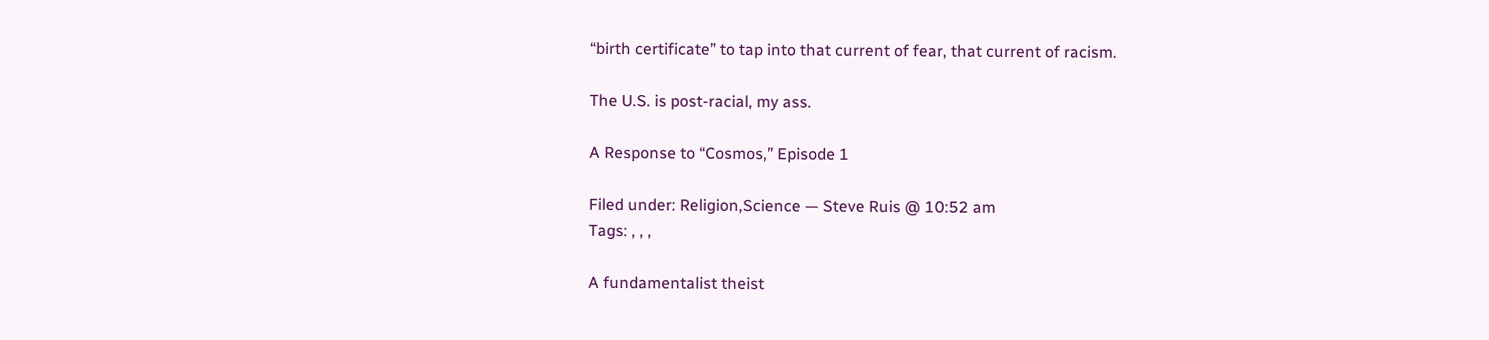“birth certificate” to tap into that current of fear, that current of racism.

The U.S. is post-racial, my ass.

A Response to “Cosmos,” Episode 1

Filed under: Religion,Science — Steve Ruis @ 10:52 am
Tags: , , ,

A fundamentalist theist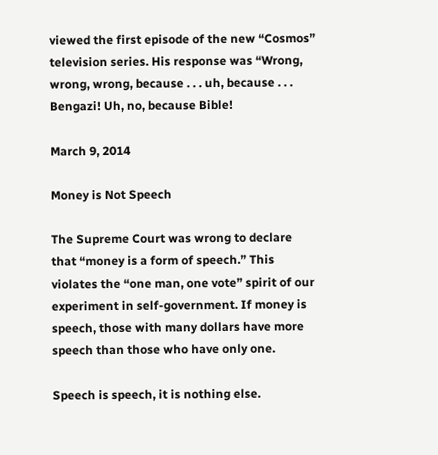viewed the first episode of the new “Cosmos” television series. His response was “Wrong, wrong, wrong, because . . . uh, because . . . Bengazi! Uh, no, because Bible!

March 9, 2014

Money is Not Speech

The Supreme Court was wrong to declare that “money is a form of speech.” This violates the “one man, one vote” spirit of our experiment in self-government. If money is speech, those with many dollars have more speech than those who have only one.

Speech is speech, it is nothing else.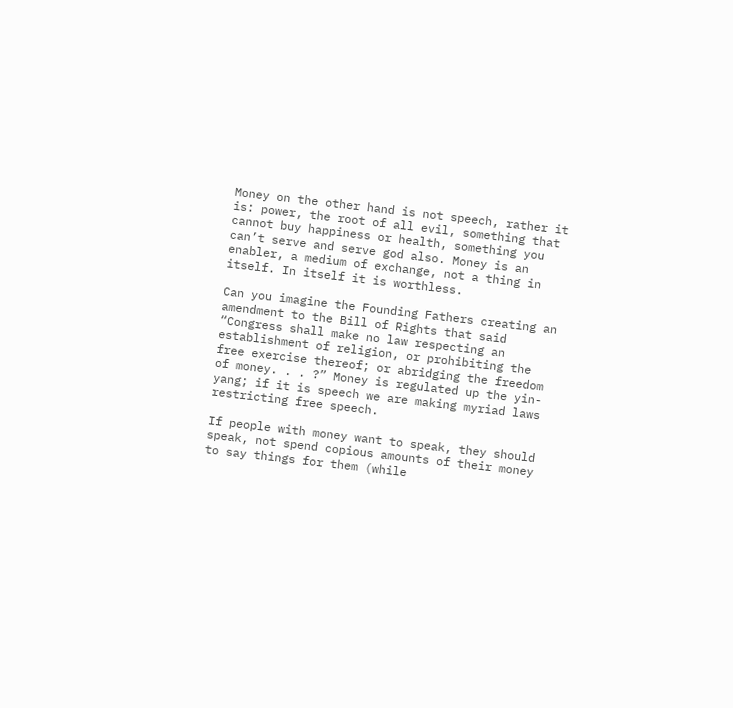Money on the other hand is not speech, rather it is: power, the root of all evil, something that cannot buy happiness or health, something you can’t serve and serve god also. Money is an enabler, a medium of exchange, not a thing in itself. In itself it is worthless.

Can you imagine the Founding Fathers creating an amendment to the Bill of Rights that said “Congress shall make no law respecting an establishment of religion, or prohibiting the free exercise thereof; or abridging the freedom of money. . . ?” Money is regulated up the yin-yang; if it is speech we are making myriad laws restricting free speech.

If people with money want to speak, they should speak, not spend copious amounts of their money to say things for them (while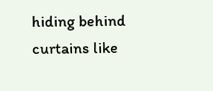hiding behind curtains like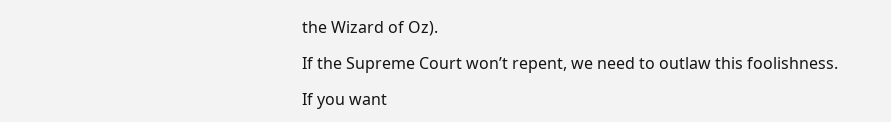the Wizard of Oz).

If the Supreme Court won’t repent, we need to outlaw this foolishness.

If you want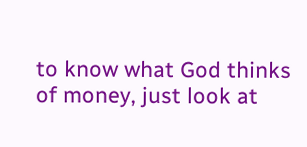to know what God thinks of money, just look at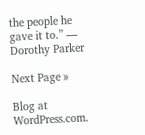the people he gave it to.” ― Dorothy Parker

Next Page »

Blog at WordPress.com.